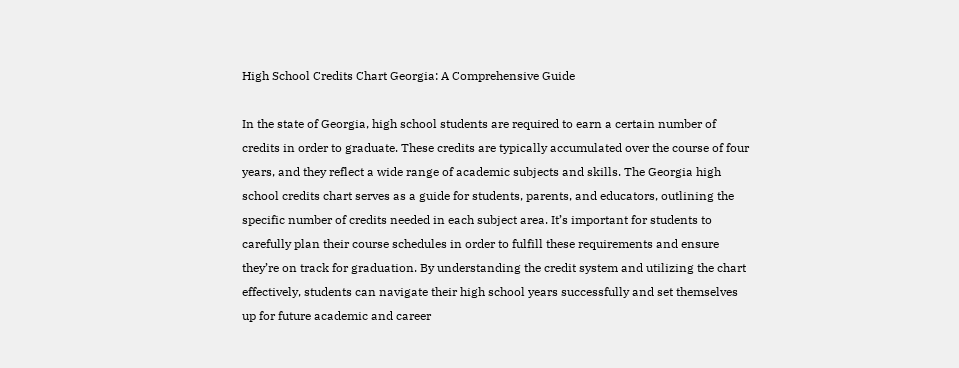High School Credits Chart Georgia: A Comprehensive Guide

In the state of Georgia, high school students are required to earn a certain number of credits in order to graduate. These credits are typically accumulated over the course of four years, and they reflect a wide range of academic subjects and skills. The Georgia high school credits chart serves as a guide for students, parents, and educators, outlining the specific number of credits needed in each subject area. It’s important for students to carefully plan their course schedules in order to fulfill these requirements and ensure they’re on track for graduation. By understanding the credit system and utilizing the chart effectively, students can navigate their high school years successfully and set themselves up for future academic and career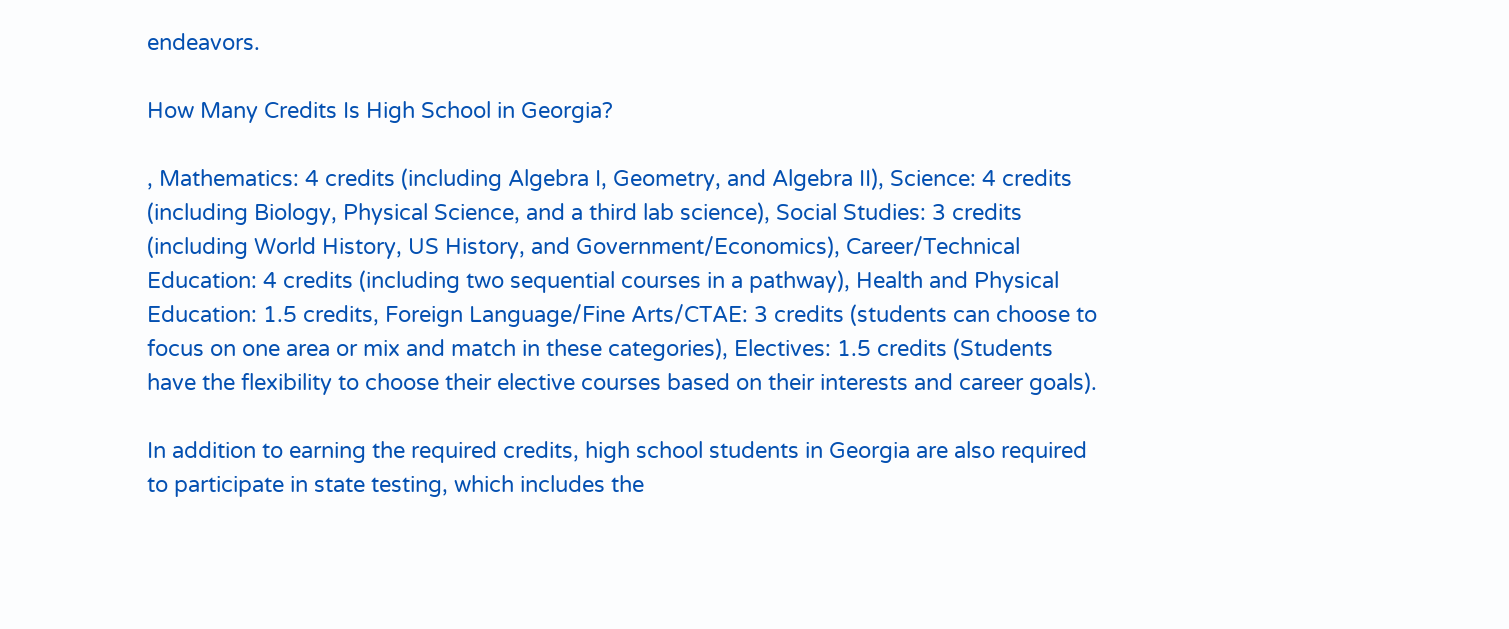endeavors.

How Many Credits Is High School in Georgia?

, Mathematics: 4 credits (including Algebra I, Geometry, and Algebra II), Science: 4 credits (including Biology, Physical Science, and a third lab science), Social Studies: 3 credits (including World History, US History, and Government/Economics), Career/Technical Education: 4 credits (including two sequential courses in a pathway), Health and Physical Education: 1.5 credits, Foreign Language/Fine Arts/CTAE: 3 credits (students can choose to focus on one area or mix and match in these categories), Electives: 1.5 credits (Students have the flexibility to choose their elective courses based on their interests and career goals).

In addition to earning the required credits, high school students in Georgia are also required to participate in state testing, which includes the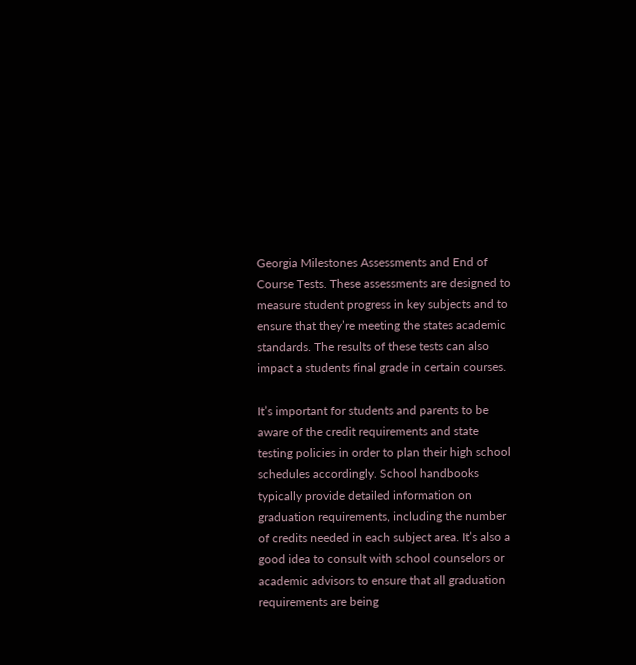Georgia Milestones Assessments and End of Course Tests. These assessments are designed to measure student progress in key subjects and to ensure that they’re meeting the states academic standards. The results of these tests can also impact a students final grade in certain courses.

It’s important for students and parents to be aware of the credit requirements and state testing policies in order to plan their high school schedules accordingly. School handbooks typically provide detailed information on graduation requirements, including the number of credits needed in each subject area. It’s also a good idea to consult with school counselors or academic advisors to ensure that all graduation requirements are being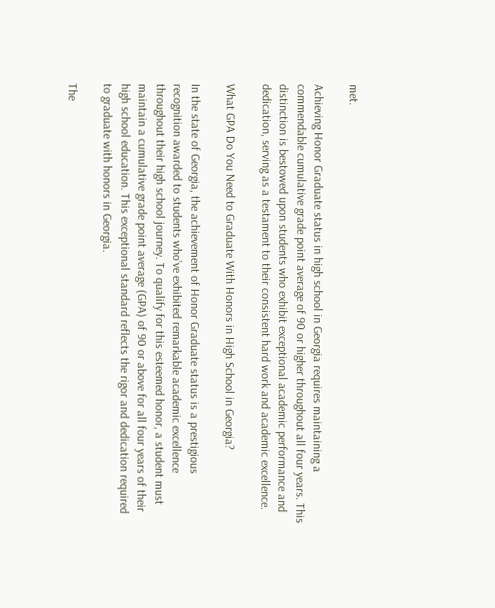met.

Achieving Honor Graduate status in high school in Georgia requires maintaining a commendable cumulative grade point average of 90 or higher throughout all four years. This distinction is bestowed upon students who exhibit exceptional academic performance and dedication, serving as a testament to their consistent hard work and academic excellence.

What GPA Do You Need to Graduate With Honors in High School in Georgia?

In the state of Georgia, the achievement of Honor Graduate status is a prestigious recognition awarded to students who’ve exhibited remarkable academic excellence throughout their high school journey. To qualify for this esteemed honor, a student must maintain a cumulative grade point average (GPA) of 90 or above for all four years of their high school education. This exceptional standard reflects the rigor and dedication required to graduate with honors in Georgia.

The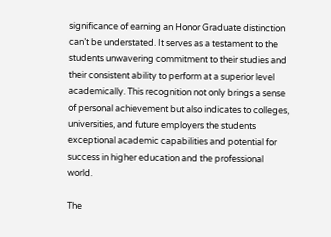significance of earning an Honor Graduate distinction can’t be understated. It serves as a testament to the students unwavering commitment to their studies and their consistent ability to perform at a superior level academically. This recognition not only brings a sense of personal achievement but also indicates to colleges, universities, and future employers the students exceptional academic capabilities and potential for success in higher education and the professional world.

The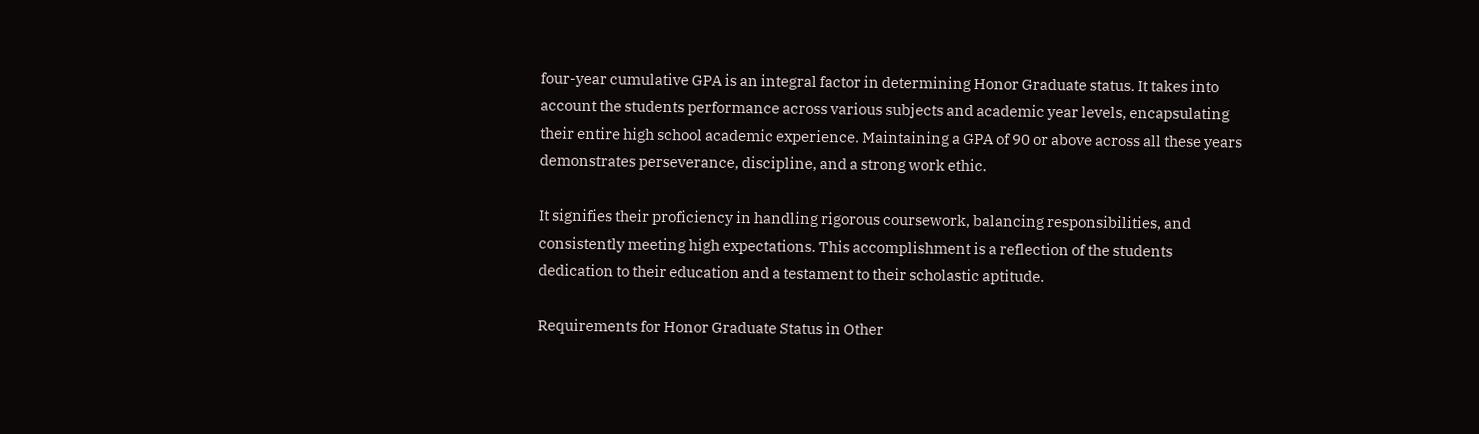four-year cumulative GPA is an integral factor in determining Honor Graduate status. It takes into account the students performance across various subjects and academic year levels, encapsulating their entire high school academic experience. Maintaining a GPA of 90 or above across all these years demonstrates perseverance, discipline, and a strong work ethic.

It signifies their proficiency in handling rigorous coursework, balancing responsibilities, and consistently meeting high expectations. This accomplishment is a reflection of the students dedication to their education and a testament to their scholastic aptitude.

Requirements for Honor Graduate Status in Other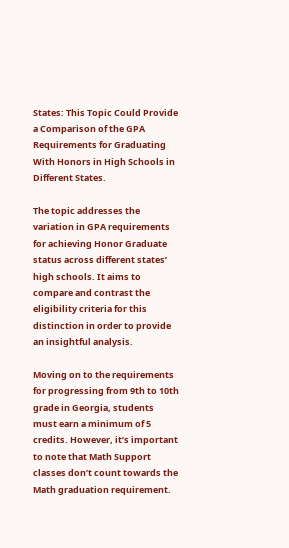States: This Topic Could Provide a Comparison of the GPA Requirements for Graduating With Honors in High Schools in Different States.

The topic addresses the variation in GPA requirements for achieving Honor Graduate status across different states’ high schools. It aims to compare and contrast the eligibility criteria for this distinction in order to provide an insightful analysis.

Moving on to the requirements for progressing from 9th to 10th grade in Georgia, students must earn a minimum of 5 credits. However, it’s important to note that Math Support classes don’t count towards the Math graduation requirement.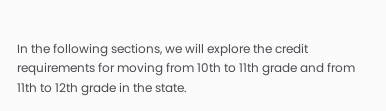In the following sections, we will explore the credit requirements for moving from 10th to 11th grade and from 11th to 12th grade in the state.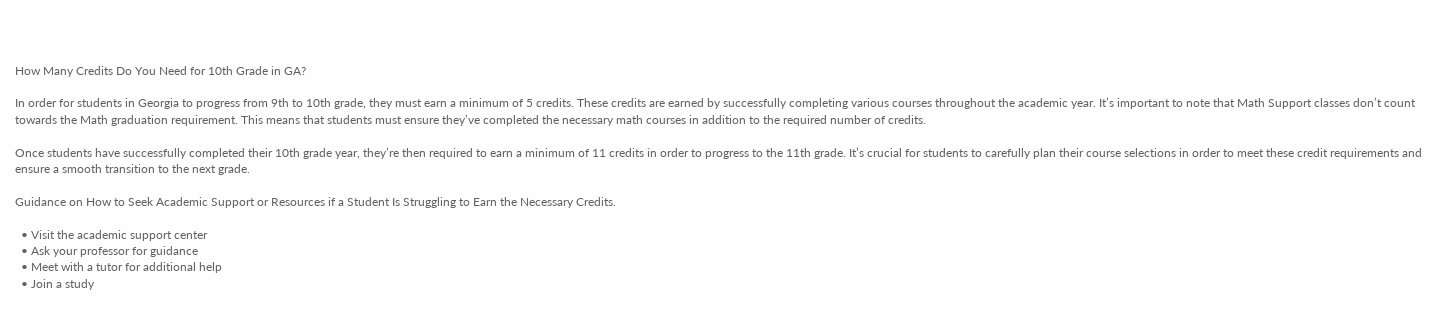How Many Credits Do You Need for 10th Grade in GA?

In order for students in Georgia to progress from 9th to 10th grade, they must earn a minimum of 5 credits. These credits are earned by successfully completing various courses throughout the academic year. It’s important to note that Math Support classes don’t count towards the Math graduation requirement. This means that students must ensure they’ve completed the necessary math courses in addition to the required number of credits.

Once students have successfully completed their 10th grade year, they’re then required to earn a minimum of 11 credits in order to progress to the 11th grade. It’s crucial for students to carefully plan their course selections in order to meet these credit requirements and ensure a smooth transition to the next grade.

Guidance on How to Seek Academic Support or Resources if a Student Is Struggling to Earn the Necessary Credits.

  • Visit the academic support center
  • Ask your professor for guidance
  • Meet with a tutor for additional help
  • Join a study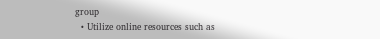group
  • Utilize online resources such as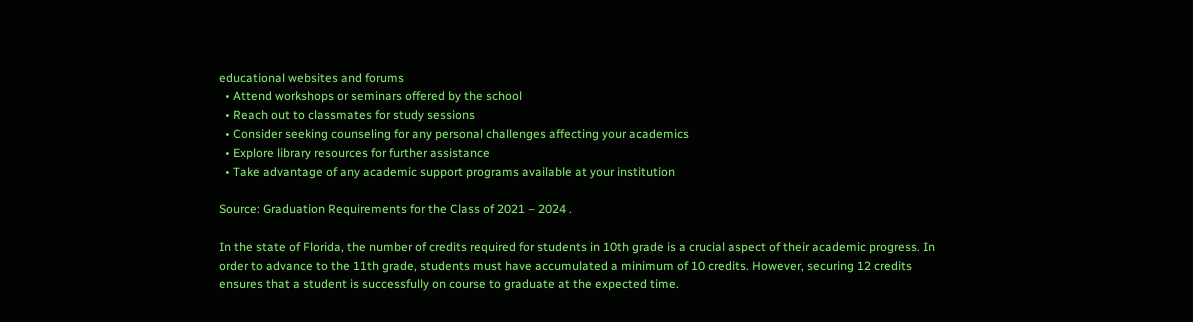educational websites and forums
  • Attend workshops or seminars offered by the school
  • Reach out to classmates for study sessions
  • Consider seeking counseling for any personal challenges affecting your academics
  • Explore library resources for further assistance
  • Take advantage of any academic support programs available at your institution

Source: Graduation Requirements for the Class of 2021 – 2024 .

In the state of Florida, the number of credits required for students in 10th grade is a crucial aspect of their academic progress. In order to advance to the 11th grade, students must have accumulated a minimum of 10 credits. However, securing 12 credits ensures that a student is successfully on course to graduate at the expected time.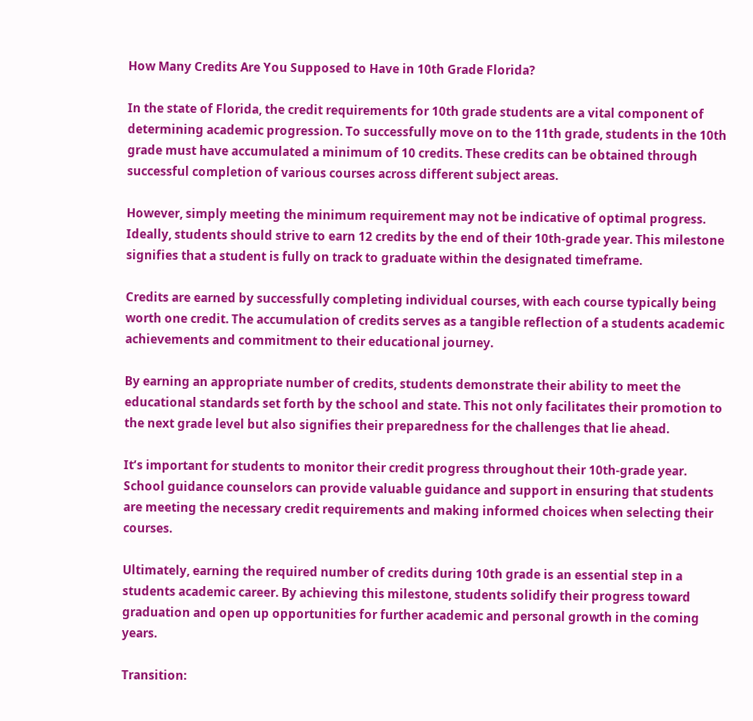How Many Credits Are You Supposed to Have in 10th Grade Florida?

In the state of Florida, the credit requirements for 10th grade students are a vital component of determining academic progression. To successfully move on to the 11th grade, students in the 10th grade must have accumulated a minimum of 10 credits. These credits can be obtained through successful completion of various courses across different subject areas.

However, simply meeting the minimum requirement may not be indicative of optimal progress. Ideally, students should strive to earn 12 credits by the end of their 10th-grade year. This milestone signifies that a student is fully on track to graduate within the designated timeframe.

Credits are earned by successfully completing individual courses, with each course typically being worth one credit. The accumulation of credits serves as a tangible reflection of a students academic achievements and commitment to their educational journey.

By earning an appropriate number of credits, students demonstrate their ability to meet the educational standards set forth by the school and state. This not only facilitates their promotion to the next grade level but also signifies their preparedness for the challenges that lie ahead.

It’s important for students to monitor their credit progress throughout their 10th-grade year. School guidance counselors can provide valuable guidance and support in ensuring that students are meeting the necessary credit requirements and making informed choices when selecting their courses.

Ultimately, earning the required number of credits during 10th grade is an essential step in a students academic career. By achieving this milestone, students solidify their progress toward graduation and open up opportunities for further academic and personal growth in the coming years.

Transition: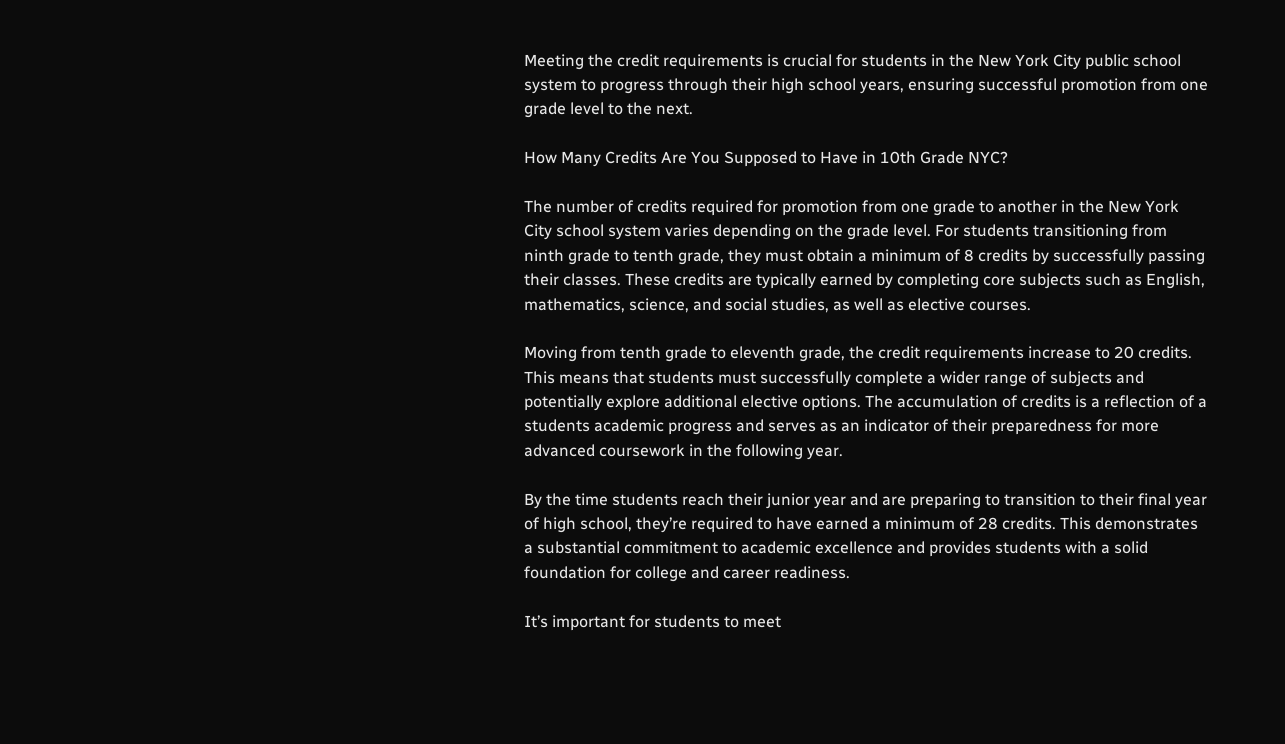Meeting the credit requirements is crucial for students in the New York City public school system to progress through their high school years, ensuring successful promotion from one grade level to the next.

How Many Credits Are You Supposed to Have in 10th Grade NYC?

The number of credits required for promotion from one grade to another in the New York City school system varies depending on the grade level. For students transitioning from ninth grade to tenth grade, they must obtain a minimum of 8 credits by successfully passing their classes. These credits are typically earned by completing core subjects such as English, mathematics, science, and social studies, as well as elective courses.

Moving from tenth grade to eleventh grade, the credit requirements increase to 20 credits. This means that students must successfully complete a wider range of subjects and potentially explore additional elective options. The accumulation of credits is a reflection of a students academic progress and serves as an indicator of their preparedness for more advanced coursework in the following year.

By the time students reach their junior year and are preparing to transition to their final year of high school, they’re required to have earned a minimum of 28 credits. This demonstrates a substantial commitment to academic excellence and provides students with a solid foundation for college and career readiness.

It’s important for students to meet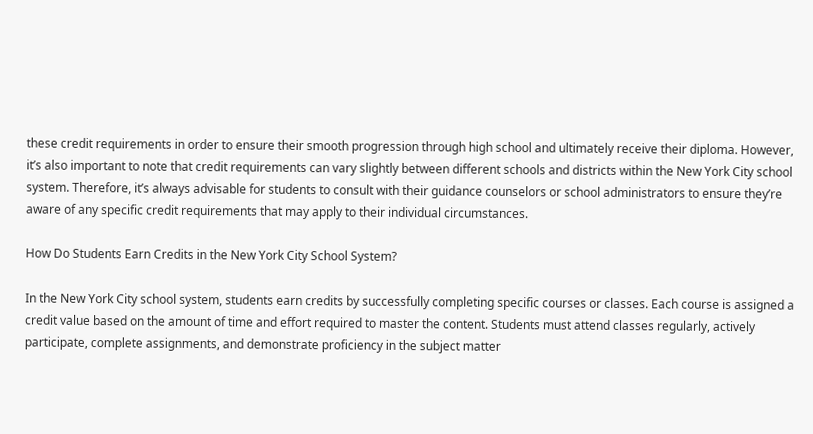these credit requirements in order to ensure their smooth progression through high school and ultimately receive their diploma. However, it’s also important to note that credit requirements can vary slightly between different schools and districts within the New York City school system. Therefore, it’s always advisable for students to consult with their guidance counselors or school administrators to ensure they’re aware of any specific credit requirements that may apply to their individual circumstances.

How Do Students Earn Credits in the New York City School System?

In the New York City school system, students earn credits by successfully completing specific courses or classes. Each course is assigned a credit value based on the amount of time and effort required to master the content. Students must attend classes regularly, actively participate, complete assignments, and demonstrate proficiency in the subject matter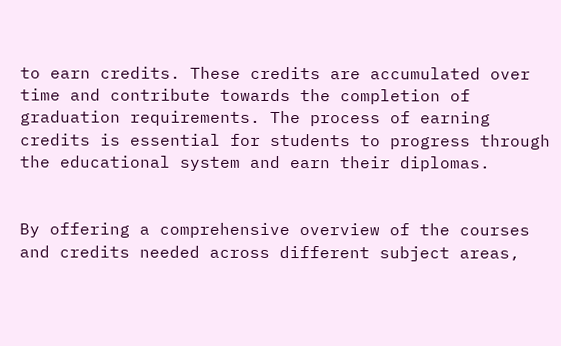to earn credits. These credits are accumulated over time and contribute towards the completion of graduation requirements. The process of earning credits is essential for students to progress through the educational system and earn their diplomas.


By offering a comprehensive overview of the courses and credits needed across different subject areas,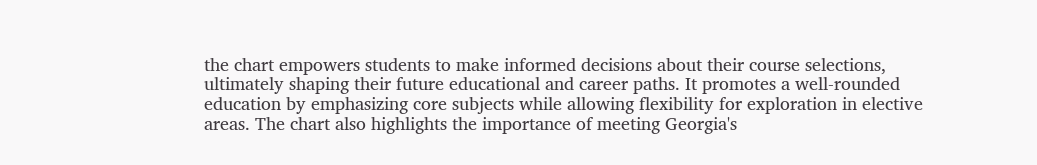the chart empowers students to make informed decisions about their course selections, ultimately shaping their future educational and career paths. It promotes a well-rounded education by emphasizing core subjects while allowing flexibility for exploration in elective areas. The chart also highlights the importance of meeting Georgia's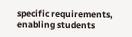specific requirements, enabling students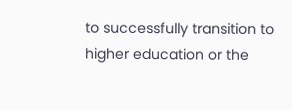to successfully transition to higher education or the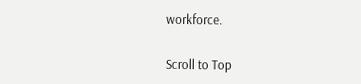workforce.

Scroll to Top